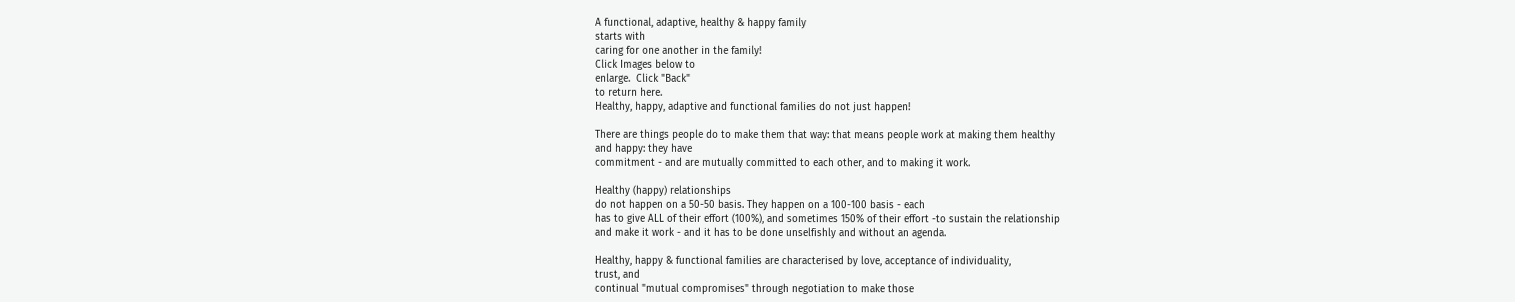A functional, adaptive, healthy & happy family
starts with
caring for one another in the family!
Click Images below to
enlarge.  Click "Back"
to return here.
Healthy, happy, adaptive and functional families do not just happen!

There are things people do to make them that way: that means people work at making them healthy
and happy: they have
commitment - and are mutually committed to each other, and to making it work.

Healthy (happy) relationships
do not happen on a 50-50 basis. They happen on a 100-100 basis - each
has to give ALL of their effort (100%), and sometimes 150% of their effort -to sustain the relationship
and make it work - and it has to be done unselfishly and without an agenda.

Healthy, happy & functional families are characterised by love, acceptance of individuality,
trust, and
continual "mutual compromises" through negotiation to make those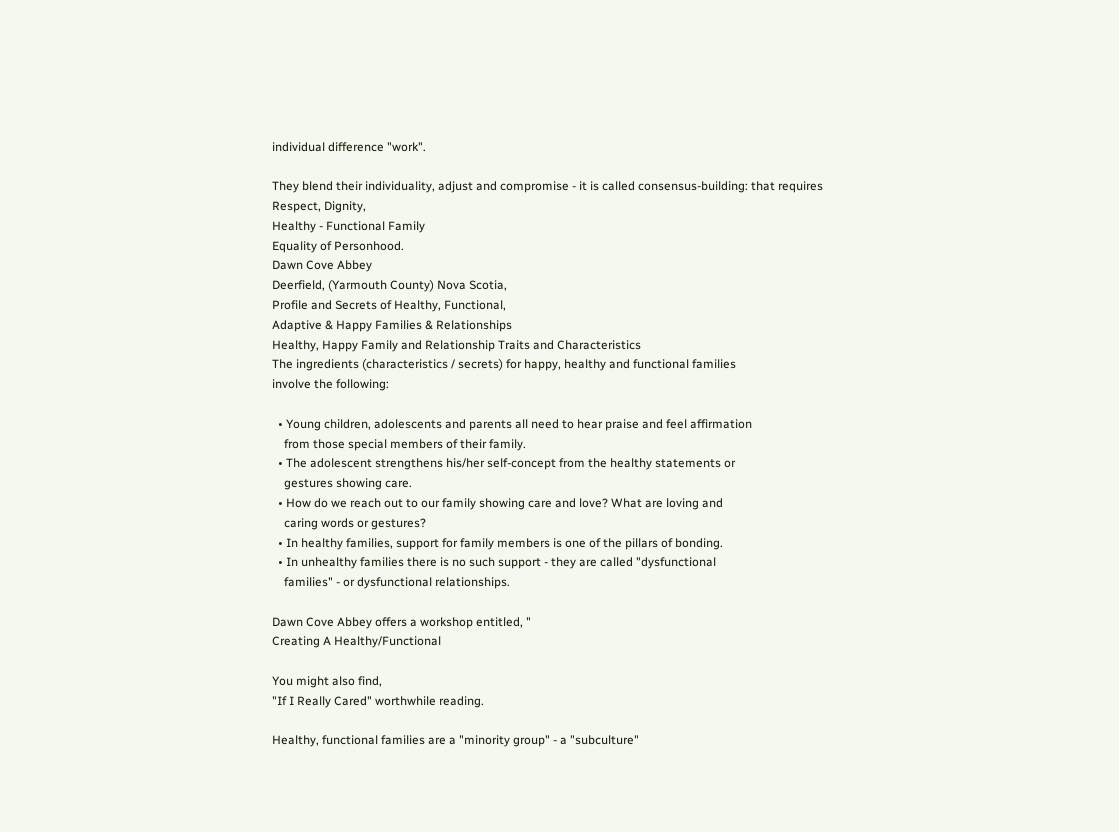individual difference "work".

They blend their individuality, adjust and compromise - it is called consensus-building: that requires
Respect, Dignity,
Healthy - Functional Family
Equality of Personhood.
Dawn Cove Abbey
Deerfield, (Yarmouth County) Nova Scotia,
Profile and Secrets of Healthy, Functional,
Adaptive & Happy Families & Relationships
Healthy, Happy Family and Relationship Traits and Characteristics
The ingredients (characteristics / secrets) for happy, healthy and functional families
involve the following:

  • Young children, adolescents and parents all need to hear praise and feel affirmation
    from those special members of their family.
  • The adolescent strengthens his/her self-concept from the healthy statements or
    gestures showing care.
  • How do we reach out to our family showing care and love? What are loving and
    caring words or gestures?
  • In healthy families, support for family members is one of the pillars of bonding.
  • In unhealthy families there is no such support - they are called "dysfunctional
    families" - or dysfunctional relationships.

Dawn Cove Abbey offers a workshop entitled, "
Creating A Healthy/Functional

You might also find,
"If I Really Cared" worthwhile reading.

Healthy, functional families are a "minority group" - a "subculture"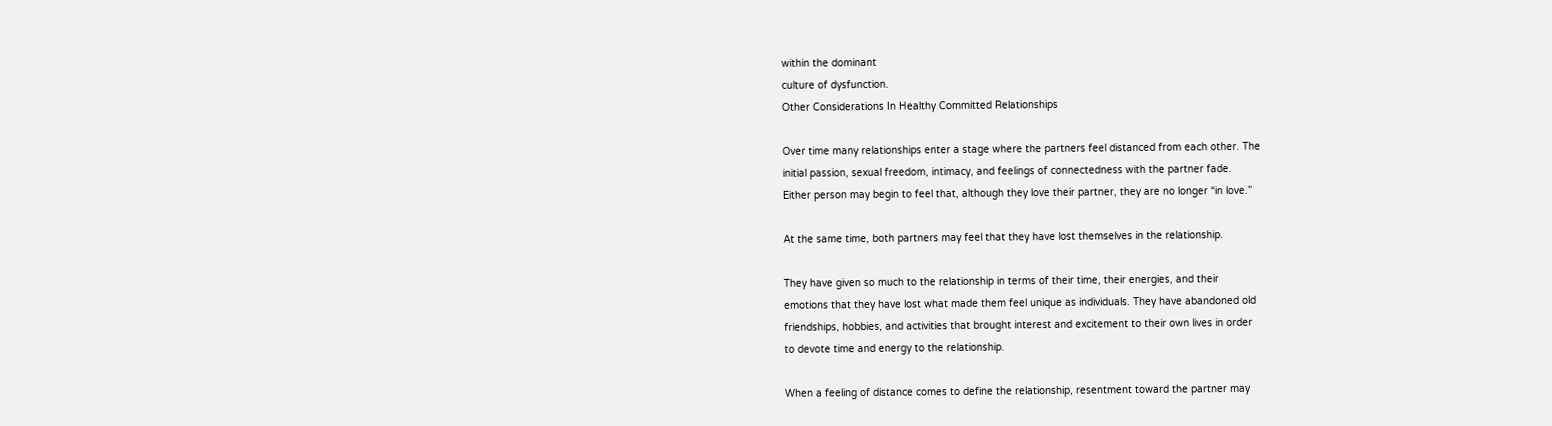within the dominant
culture of dysfunction.
Other Considerations In Healthy Committed Relationships

Over time many relationships enter a stage where the partners feel distanced from each other. The
initial passion, sexual freedom, intimacy, and feelings of connectedness with the partner fade.
Either person may begin to feel that, although they love their partner, they are no longer “in love.”

At the same time, both partners may feel that they have lost themselves in the relationship.

They have given so much to the relationship in terms of their time, their energies, and their
emotions that they have lost what made them feel unique as individuals. They have abandoned old
friendships, hobbies, and activities that brought interest and excitement to their own lives in order
to devote time and energy to the relationship.

When a feeling of distance comes to define the relationship, resentment toward the partner may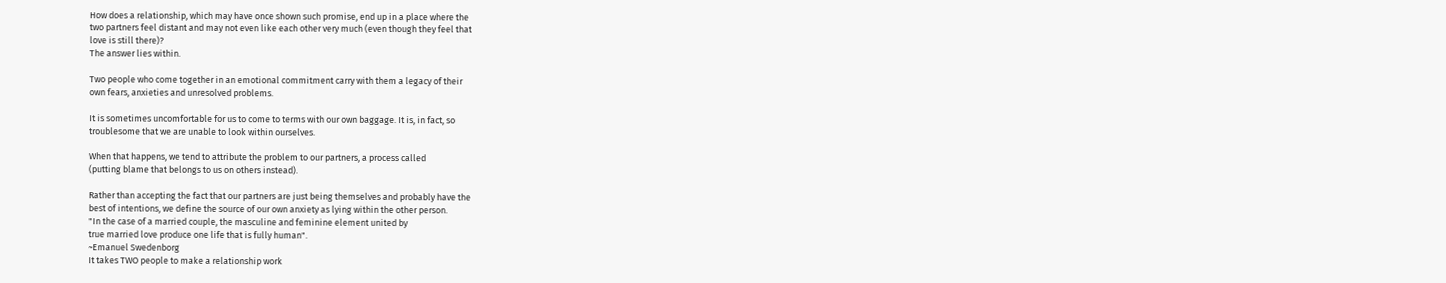How does a relationship, which may have once shown such promise, end up in a place where the
two partners feel distant and may not even like each other very much (even though they feel that
love is still there)?
The answer lies within.

Two people who come together in an emotional commitment carry with them a legacy of their
own fears, anxieties and unresolved problems.

It is sometimes uncomfortable for us to come to terms with our own baggage. It is, in fact, so
troublesome that we are unable to look within ourselves.

When that happens, we tend to attribute the problem to our partners, a process called
(putting blame that belongs to us on others instead).

Rather than accepting the fact that our partners are just being themselves and probably have the
best of intentions, we define the source of our own anxiety as lying within the other person.
"In the case of a married couple, the masculine and feminine element united by
true married love produce one life that is fully human".
~Emanuel Swedenborg
It takes TWO people to make a relationship work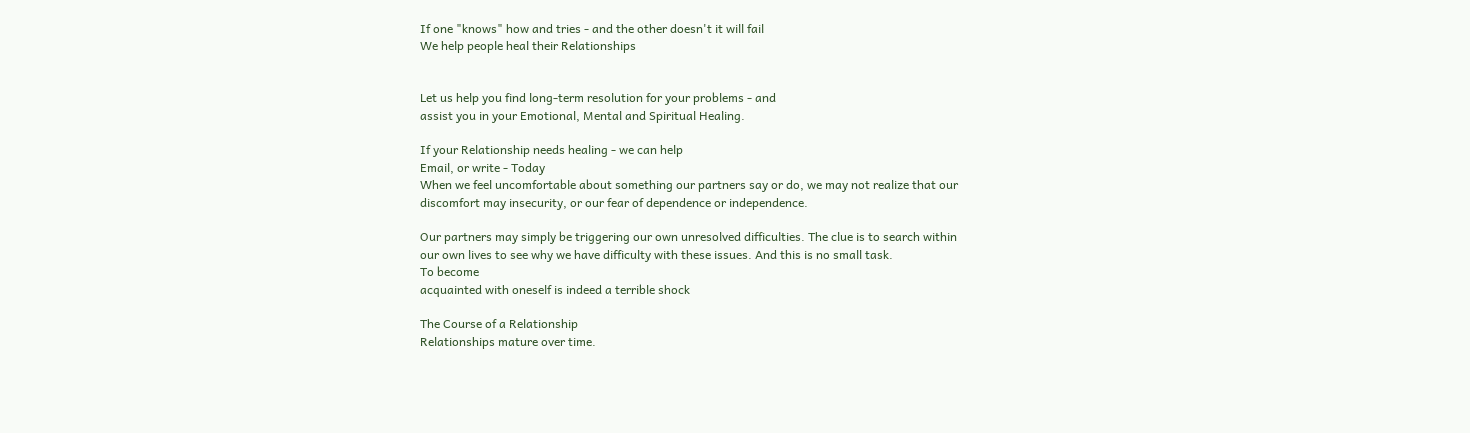If one "knows" how and tries - and the other doesn't it will fail
We help people heal their Relationships


Let us help you find long-term resolution for your problems - and
assist you in your Emotional, Mental and Spiritual Healing.

If your Relationship needs healing - we can help
Email, or write - Today
When we feel uncomfortable about something our partners say or do, we may not realize that our
discomfort may insecurity, or our fear of dependence or independence.

Our partners may simply be triggering our own unresolved difficulties. The clue is to search within
our own lives to see why we have difficulty with these issues. And this is no small task.
To become
acquainted with oneself is indeed a terrible shock

The Course of a Relationship
Relationships mature over time.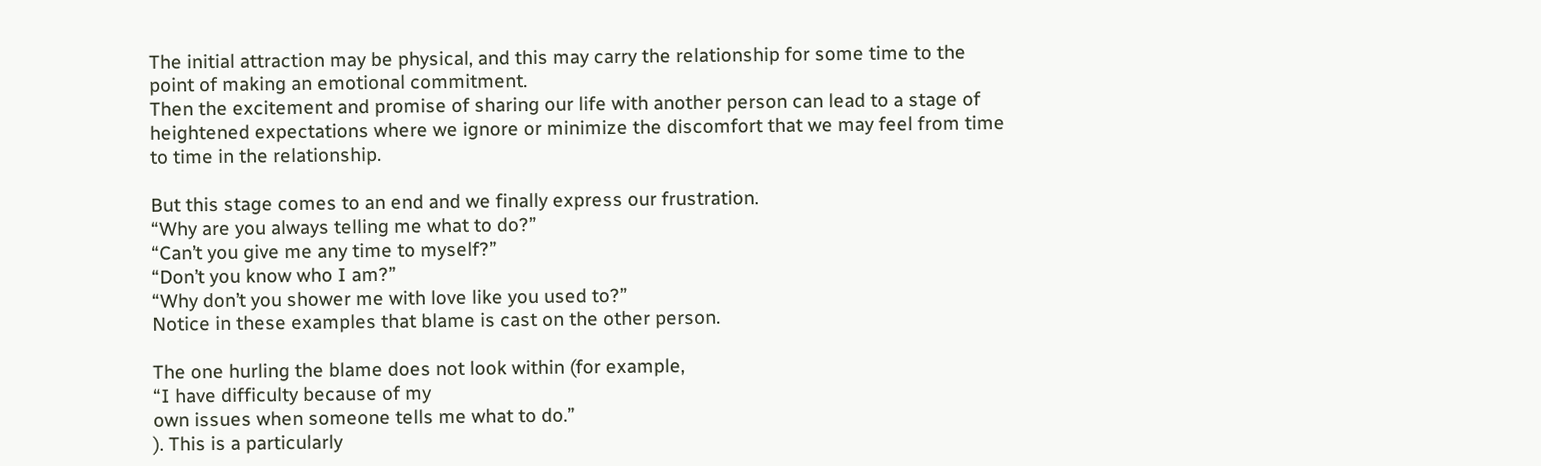The initial attraction may be physical, and this may carry the relationship for some time to the
point of making an emotional commitment.
Then the excitement and promise of sharing our life with another person can lead to a stage of
heightened expectations where we ignore or minimize the discomfort that we may feel from time
to time in the relationship.

But this stage comes to an end and we finally express our frustration.
“Why are you always telling me what to do?”
“Can’t you give me any time to myself?”
“Don’t you know who I am?”
“Why don’t you shower me with love like you used to?”
Notice in these examples that blame is cast on the other person.

The one hurling the blame does not look within (for example,
“I have difficulty because of my
own issues when someone tells me what to do.”
). This is a particularly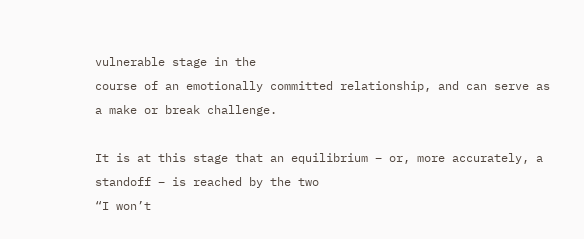vulnerable stage in the
course of an emotionally committed relationship, and can serve as a make or break challenge.

It is at this stage that an equilibrium – or, more accurately, a standoff – is reached by the two
“I won’t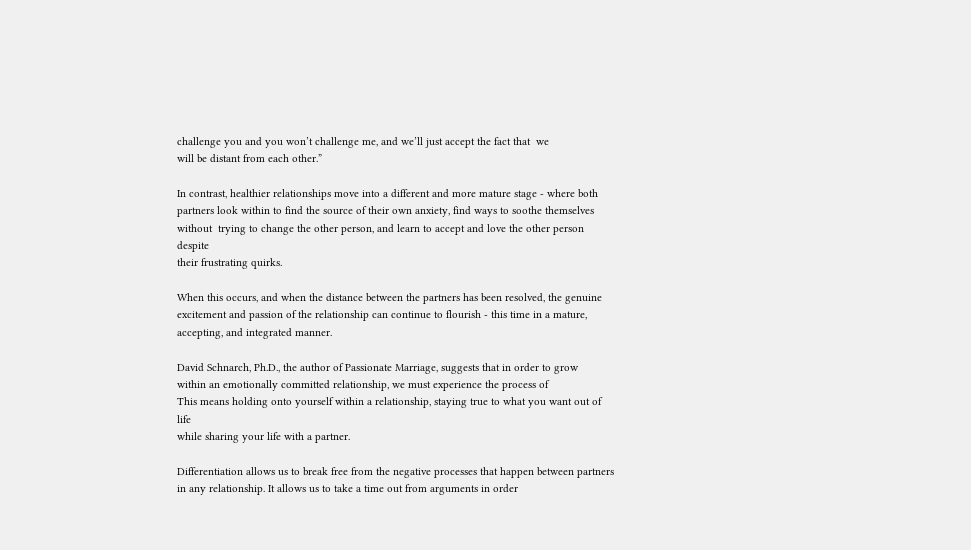challenge you and you won’t challenge me, and we’ll just accept the fact that  we
will be distant from each other.”

In contrast, healthier relationships move into a different and more mature stage - where both
partners look within to find the source of their own anxiety, find ways to soothe themselves
without  trying to change the other person, and learn to accept and love the other person despite
their frustrating quirks.

When this occurs, and when the distance between the partners has been resolved, the genuine
excitement and passion of the relationship can continue to flourish - this time in a mature,
accepting, and integrated manner.

David Schnarch, Ph.D., the author of Passionate Marriage, suggests that in order to grow
within an emotionally committed relationship, we must experience the process of
This means holding onto yourself within a relationship, staying true to what you want out of life
while sharing your life with a partner.

Differentiation allows us to break free from the negative processes that happen between partners
in any relationship. It allows us to take a time out from arguments in order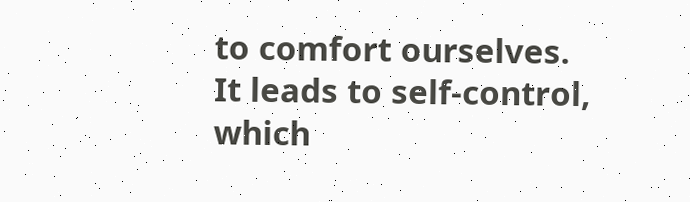to comfort ourselves.
It leads to self-control, which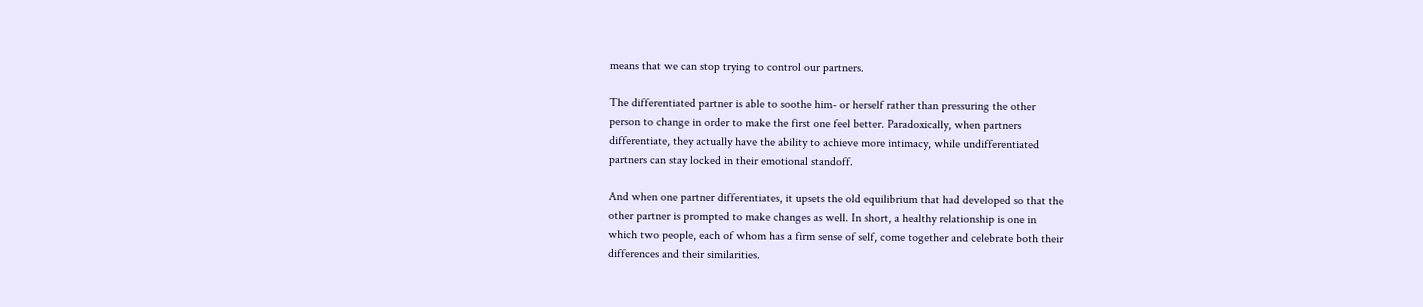means that we can stop trying to control our partners.

The differentiated partner is able to soothe him- or herself rather than pressuring the other
person to change in order to make the first one feel better. Paradoxically, when partners
differentiate, they actually have the ability to achieve more intimacy, while undifferentiated
partners can stay locked in their emotional standoff.

And when one partner differentiates, it upsets the old equilibrium that had developed so that the
other partner is prompted to make changes as well. In short, a healthy relationship is one in
which two people, each of whom has a firm sense of self, come together and celebrate both their
differences and their similarities.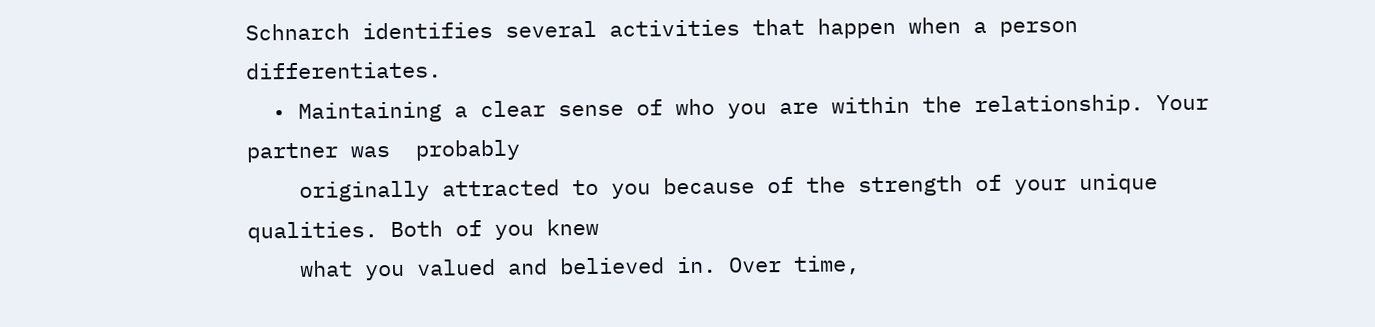Schnarch identifies several activities that happen when a person differentiates.
  • Maintaining a clear sense of who you are within the relationship. Your partner was  probably
    originally attracted to you because of the strength of your unique qualities. Both of you knew
    what you valued and believed in. Over time,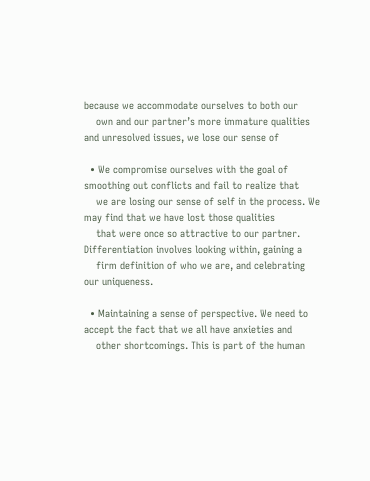because we accommodate ourselves to both our
    own and our partner’s more immature qualities and unresolved issues, we lose our sense of

  • We compromise ourselves with the goal of smoothing out conflicts and fail to realize that
    we are losing our sense of self in the process. We may find that we have lost those qualities
    that were once so attractive to our partner. Differentiation involves looking within, gaining a
    firm definition of who we are, and celebrating our uniqueness.

  • Maintaining a sense of perspective. We need to accept the fact that we all have anxieties and
    other shortcomings. This is part of the human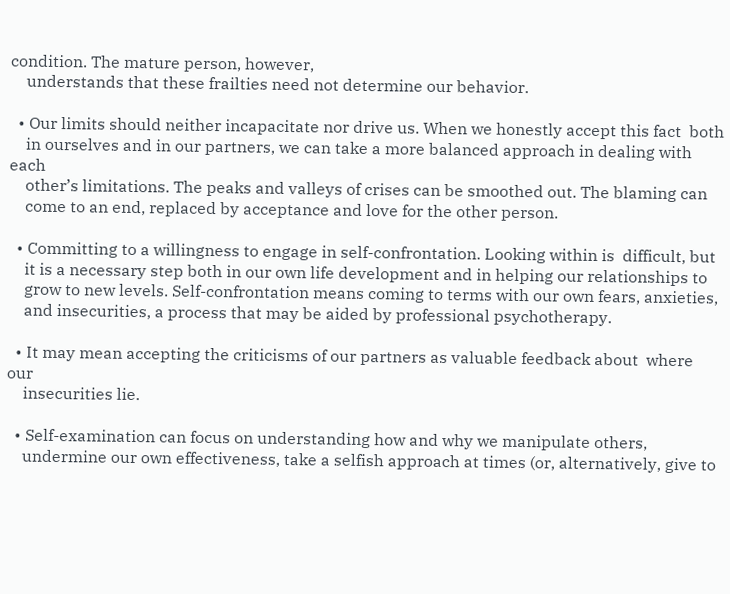condition. The mature person, however,
    understands that these frailties need not determine our behavior.

  • Our limits should neither incapacitate nor drive us. When we honestly accept this fact  both
    in ourselves and in our partners, we can take a more balanced approach in dealing with each
    other’s limitations. The peaks and valleys of crises can be smoothed out. The blaming can
    come to an end, replaced by acceptance and love for the other person.

  • Committing to a willingness to engage in self-confrontation. Looking within is  difficult, but
    it is a necessary step both in our own life development and in helping our relationships to
    grow to new levels. Self-confrontation means coming to terms with our own fears, anxieties,
    and insecurities, a process that may be aided by professional psychotherapy.

  • It may mean accepting the criticisms of our partners as valuable feedback about  where our
    insecurities lie.

  • Self-examination can focus on understanding how and why we manipulate others,
    undermine our own effectiveness, take a selfish approach at times (or, alternatively, give to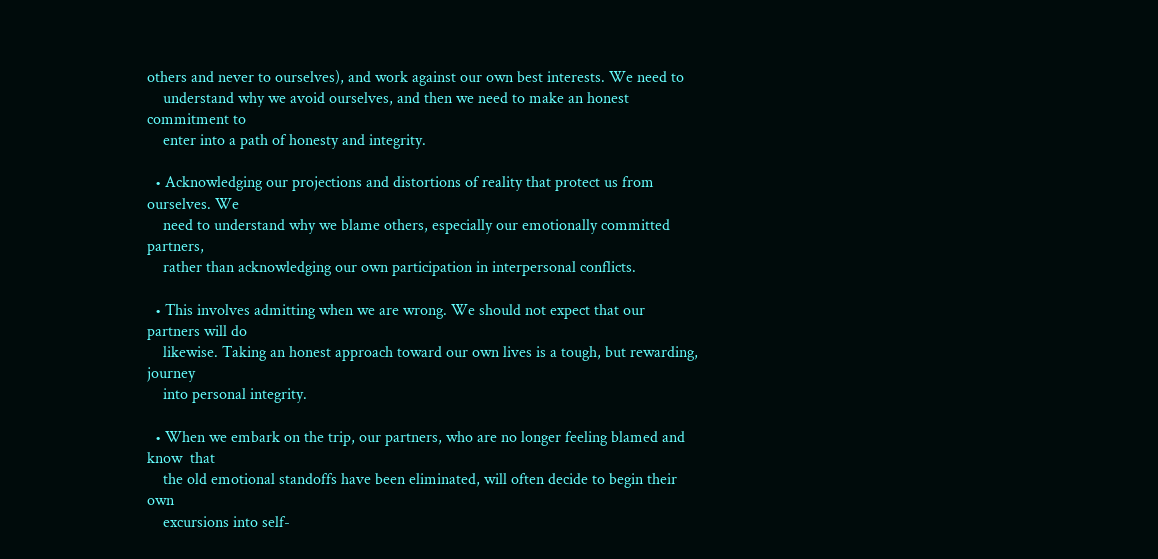others and never to ourselves), and work against our own best interests. We need to
    understand why we avoid ourselves, and then we need to make an honest commitment to
    enter into a path of honesty and integrity.

  • Acknowledging our projections and distortions of reality that protect us from ourselves. We
    need to understand why we blame others, especially our emotionally committed partners,
    rather than acknowledging our own participation in interpersonal conflicts.

  • This involves admitting when we are wrong. We should not expect that our partners will do
    likewise. Taking an honest approach toward our own lives is a tough, but rewarding, journey
    into personal integrity.

  • When we embark on the trip, our partners, who are no longer feeling blamed and know  that
    the old emotional standoffs have been eliminated, will often decide to begin their own
    excursions into self-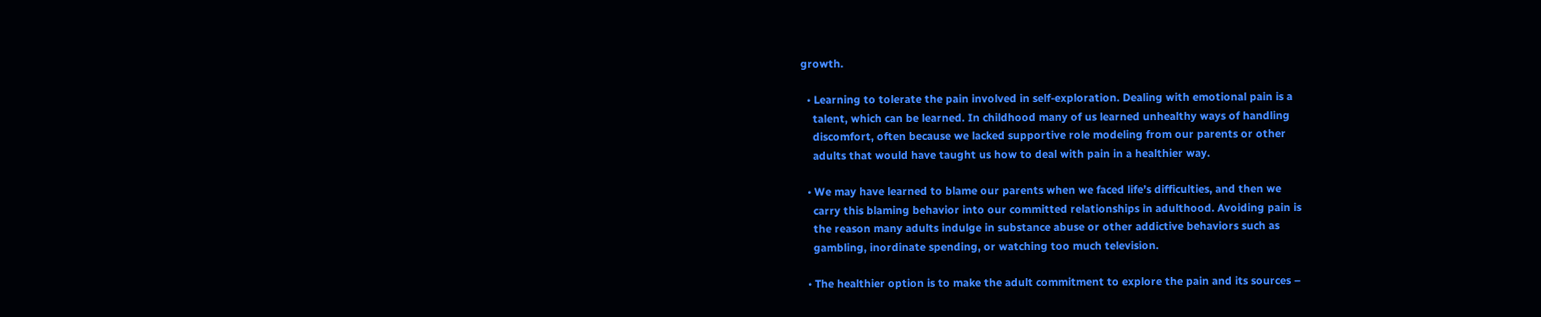growth.

  • Learning to tolerate the pain involved in self-exploration. Dealing with emotional pain is a
    talent, which can be learned. In childhood many of us learned unhealthy ways of handling
    discomfort, often because we lacked supportive role modeling from our parents or other
    adults that would have taught us how to deal with pain in a healthier way.

  • We may have learned to blame our parents when we faced life’s difficulties, and then we
    carry this blaming behavior into our committed relationships in adulthood. Avoiding pain is
    the reason many adults indulge in substance abuse or other addictive behaviors such as
    gambling, inordinate spending, or watching too much television.

  • The healthier option is to make the adult commitment to explore the pain and its sources –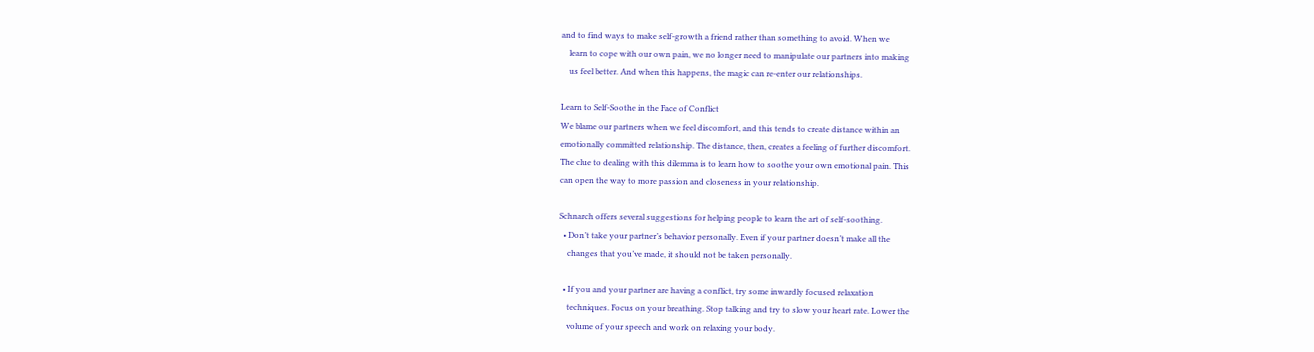and to find ways to make self-growth a friend rather than something to avoid. When we
    learn to cope with our own pain, we no longer need to manipulate our partners into making
    us feel better. And when this happens, the magic can re-enter our relationships.

Learn to Self-Soothe in the Face of Conflict
We blame our partners when we feel discomfort, and this tends to create distance within an
emotionally committed relationship. The distance, then, creates a feeling of further discomfort.
The clue to dealing with this dilemma is to learn how to soothe your own emotional pain. This
can open the way to more passion and closeness in your relationship.

Schnarch offers several suggestions for helping people to learn the art of self-soothing.
  • Don’t take your partner’s behavior personally. Even if your partner doesn’t make all the
    changes that you’ve made, it should not be taken personally.

  • If you and your partner are having a conflict, try some inwardly focused relaxation
    techniques. Focus on your breathing. Stop talking and try to slow your heart rate. Lower the
    volume of your speech and work on relaxing your body.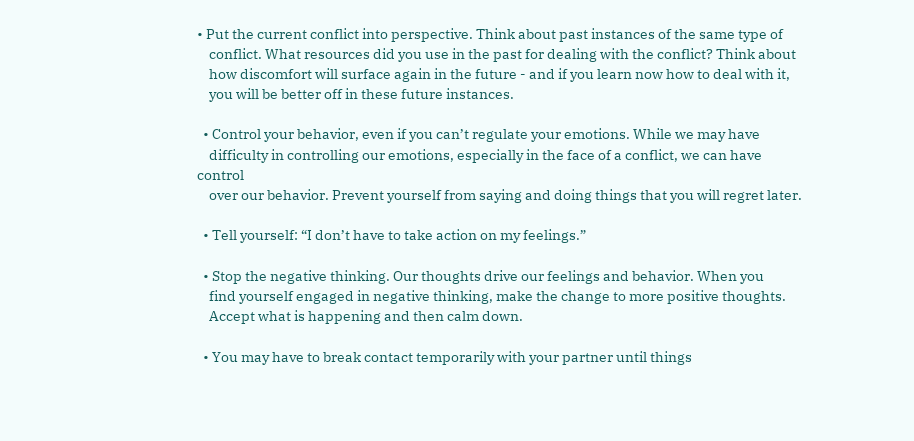• Put the current conflict into perspective. Think about past instances of the same type of
    conflict. What resources did you use in the past for dealing with the conflict? Think about
    how discomfort will surface again in the future - and if you learn now how to deal with it,
    you will be better off in these future instances.

  • Control your behavior, even if you can’t regulate your emotions. While we may have
    difficulty in controlling our emotions, especially in the face of a conflict, we can have control
    over our behavior. Prevent yourself from saying and doing things that you will regret later.

  • Tell yourself: “I don’t have to take action on my feelings.”

  • Stop the negative thinking. Our thoughts drive our feelings and behavior. When you
    find yourself engaged in negative thinking, make the change to more positive thoughts.
    Accept what is happening and then calm down.

  • You may have to break contact temporarily with your partner until things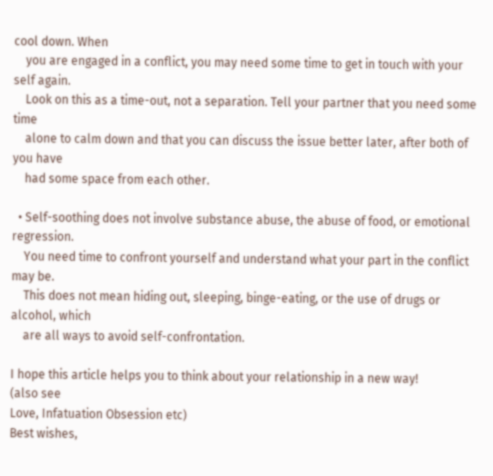cool down. When
    you are engaged in a conflict, you may need some time to get in touch with your self again.
    Look on this as a time-out, not a separation. Tell your partner that you need some time
    alone to calm down and that you can discuss the issue better later, after both of you have
    had some space from each other.

  • Self-soothing does not involve substance abuse, the abuse of food, or emotional regression.
    You need time to confront yourself and understand what your part in the conflict may be.
    This does not mean hiding out, sleeping, binge-eating, or the use of drugs or alcohol, which
    are all ways to avoid self-confrontation.

I hope this article helps you to think about your relationship in a new way!
(also see
Love, Infatuation Obsession etc)
Best wishes,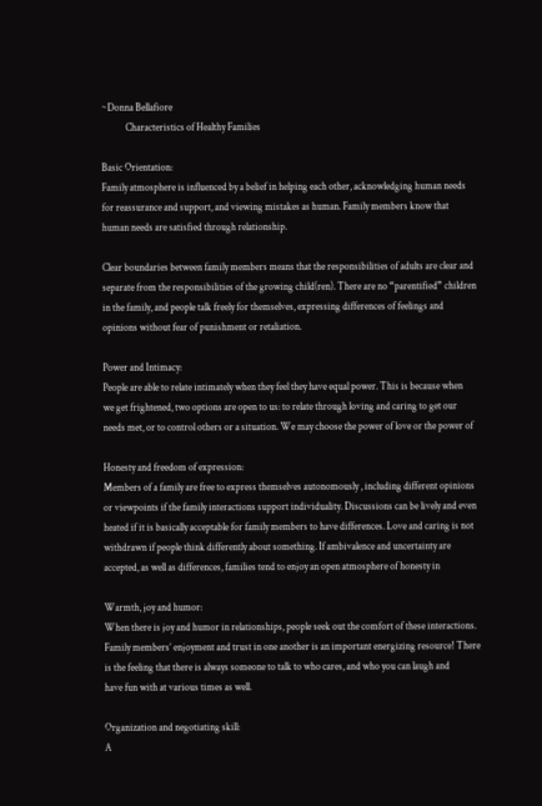~Donna Bellafiore
            Characteristics of Healthy Families

Basic Orientation:
Family atmosphere is influenced by a belief in helping each other, acknowledging human needs
for reassurance and support, and viewing mistakes as human. Family members know that
human needs are satisfied through relationship.

Clear boundaries between family members means that the responsibilities of adults are clear and
separate from the responsibilities of the growing child(ren). There are no “parentified” children
in the family, and people talk freely for themselves, expressing differences of feelings and
opinions without fear of punishment or retaliation.

Power and Intimacy:
People are able to relate intimately when they feel they have equal power. This is because when
we get frightened, two options are open to us: to relate through loving and caring to get our
needs met, or to control others or a situation. We may choose the power of love or the power of

Honesty and freedom of expression:
Members of a family are free to express themselves autonomously , including different opinions
or viewpoints if the family interactions support individuality. Discussions can be lively and even
heated if it is basically acceptable for family members to have differences. Love and caring is not
withdrawn if people think differently about something. If ambivalence and uncertainty are
accepted, as well as differences, families tend to enjoy an open atmosphere of honesty in

Warmth, joy and humor:
When there is joy and humor in relationships, people seek out the comfort of these interactions.
Family members’ enjoyment and trust in one another is an important energizing resource! There
is the feeling that there is always someone to talk to who cares, and who you can laugh and
have fun with at various times as well.

Organization and negotiating skill:
A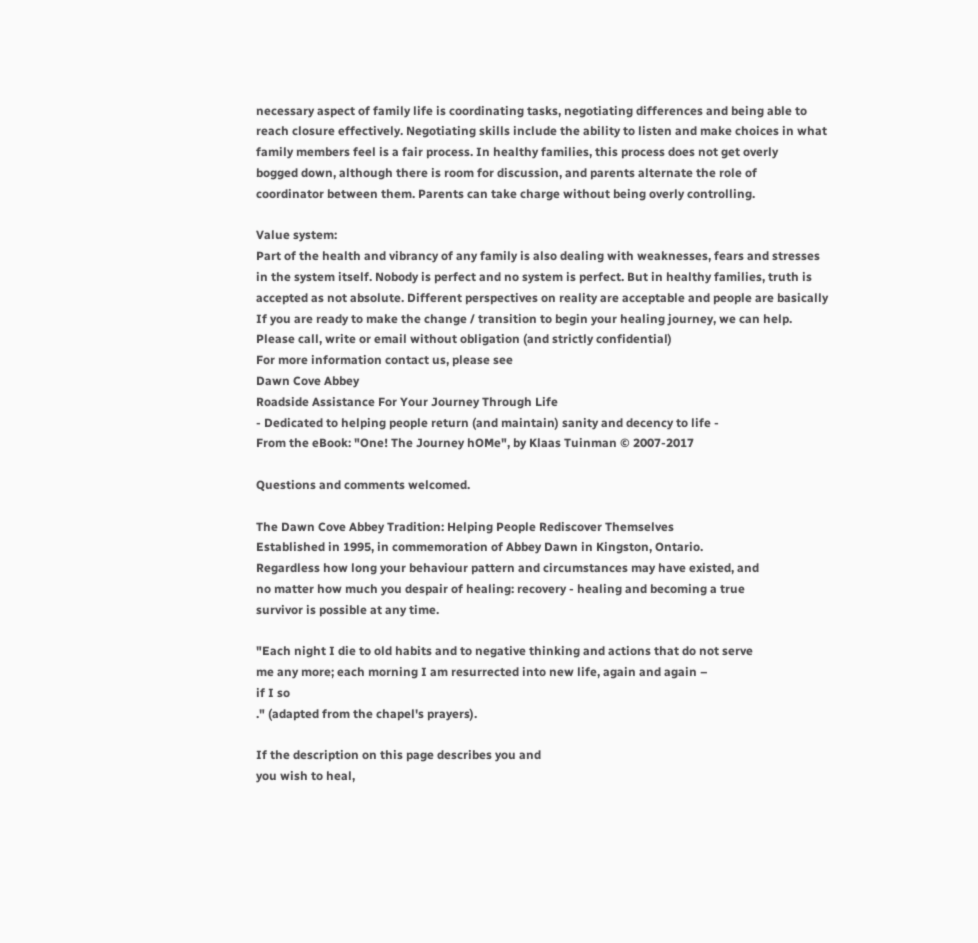necessary aspect of family life is coordinating tasks, negotiating differences and being able to
reach closure effectively. Negotiating skills include the ability to listen and make choices in what
family members feel is a fair process. In healthy families, this process does not get overly
bogged down, although there is room for discussion, and parents alternate the role of
coordinator between them. Parents can take charge without being overly controlling.

Value system:
Part of the health and vibrancy of any family is also dealing with weaknesses, fears and stresses
in the system itself. Nobody is perfect and no system is perfect. But in healthy families, truth is
accepted as not absolute. Different perspectives on reality are acceptable and people are basically
If you are ready to make the change / transition to begin your healing journey, we can help.
Please call, write or email without obligation (and strictly confidential)
For more information contact us, please see
Dawn Cove Abbey
Roadside Assistance For Your Journey Through Life
- Dedicated to helping people return (and maintain) sanity and decency to life -
From the eBook: "One! The Journey hOMe", by Klaas Tuinman © 2007-2017

Questions and comments welcomed.

The Dawn Cove Abbey Tradition: Helping People Rediscover Themselves
Established in 1995, in commemoration of Abbey Dawn in Kingston, Ontario.
Regardless how long your behaviour pattern and circumstances may have existed, and
no matter how much you despair of healing: recovery - healing and becoming a true
survivor is possible at any time.

"Each night I die to old habits and to negative thinking and actions that do not serve
me any more; each morning I am resurrected into new life, again and again –
if I so
." (adapted from the chapel's prayers).

If the description on this page describes you and
you wish to heal,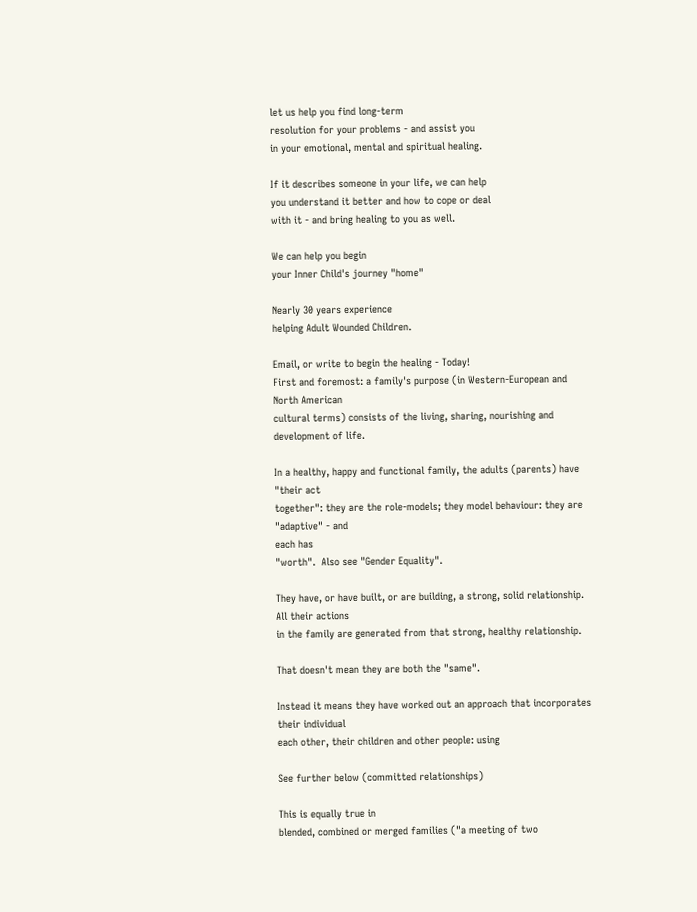let us help you find long-term
resolution for your problems - and assist you
in your emotional, mental and spiritual healing.

If it describes someone in your life, we can help
you understand it better and how to cope or deal
with it - and bring healing to you as well.

We can help you begin
your Inner Child's journey "home"

Nearly 30 years experience
helping Adult Wounded Children.

Email, or write to begin the healing - Today!
First and foremost: a family's purpose (in Western-European and North American
cultural terms) consists of the living, sharing, nourishing and development of life.

In a healthy, happy and functional family, the adults (parents) have "their act
together": they are the role-models; they model behaviour: they are "adaptive" - and
each has
"worth".  Also see "Gender Equality".

They have, or have built, or are building, a strong, solid relationship. All their actions
in the family are generated from that strong, healthy relationship.

That doesn't mean they are both the "same".

Instead it means they have worked out an approach that incorporates their individual
each other, their children and other people: using

See further below (committed relationships)

This is equally true in
blended, combined or merged families ("a meeting of two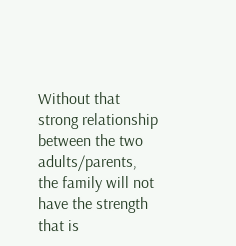Without that strong relationship between the two adults/parents, the family will not
have the strength that is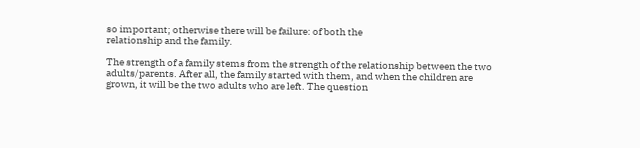so important; otherwise there will be failure: of both the
relationship and the family.

The strength of a family stems from the strength of the relationship between the two
adults/parents. After all, the family started with them, and when the children are
grown, it will be the two adults who are left. The question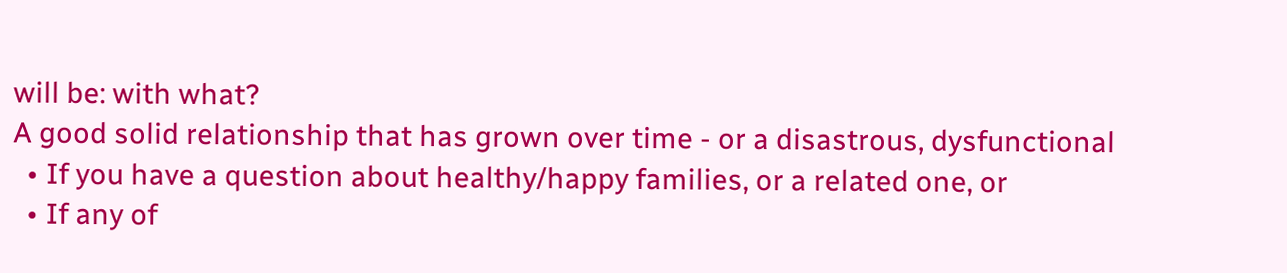will be: with what?
A good solid relationship that has grown over time - or a disastrous, dysfunctional
  • If you have a question about healthy/happy families, or a related one, or
  • If any of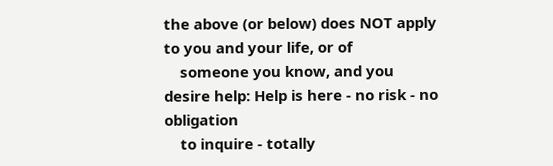the above (or below) does NOT apply to you and your life, or of
    someone you know, and you desire help: Help is here - no risk - no obligation
    to inquire - totally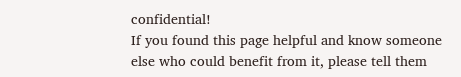confidential!
If you found this page helpful and know someone else who could benefit from it, please tell them